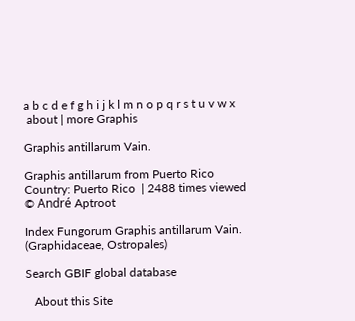a b c d e f g h i j k l m n o p q r s t u v w x
 about | more Graphis

Graphis antillarum Vain.

Graphis antillarum from Puerto Rico
Country: Puerto Rico  | 2488 times viewed © André Aptroot

Index Fungorum Graphis antillarum Vain.  (Graphidaceae, Ostropales)

Search GBIF global database

   About this Site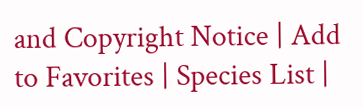and Copyright Notice | Add to Favorites | Species List |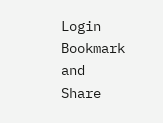Login
Bookmark and Share